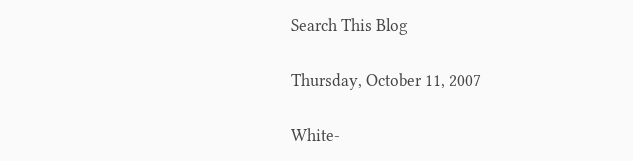Search This Blog

Thursday, October 11, 2007

White-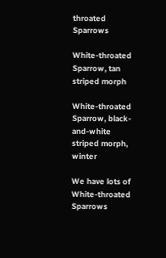throated Sparrows

White-throated Sparrow, tan striped morph

White-throated Sparrow, black-and-white striped morph, winter

We have lots of White-throated Sparrows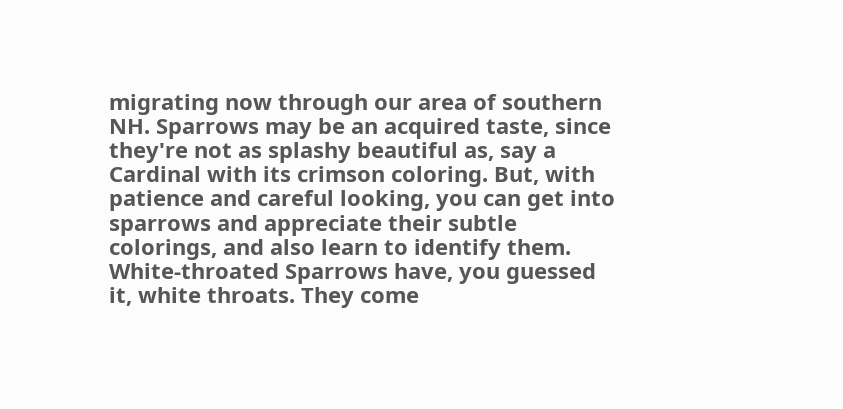migrating now through our area of southern NH. Sparrows may be an acquired taste, since they're not as splashy beautiful as, say a Cardinal with its crimson coloring. But, with patience and careful looking, you can get into sparrows and appreciate their subtle colorings, and also learn to identify them. White-throated Sparrows have, you guessed it, white throats. They come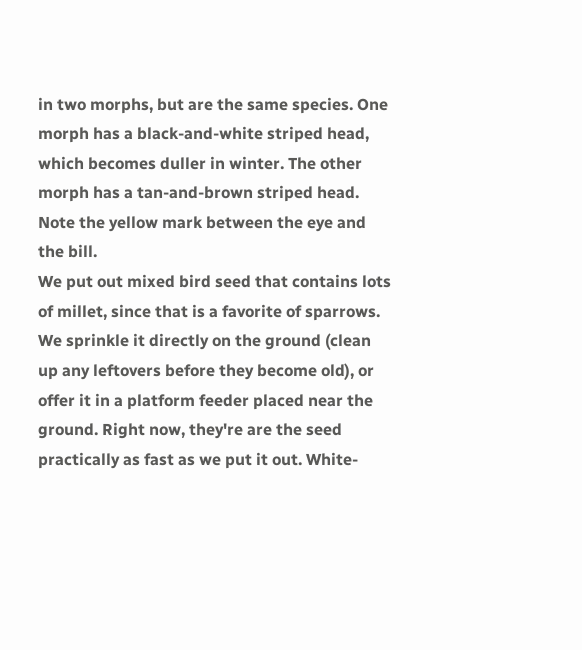in two morphs, but are the same species. One morph has a black-and-white striped head, which becomes duller in winter. The other morph has a tan-and-brown striped head. Note the yellow mark between the eye and the bill.
We put out mixed bird seed that contains lots of millet, since that is a favorite of sparrows. We sprinkle it directly on the ground (clean up any leftovers before they become old), or offer it in a platform feeder placed near the ground. Right now, they're are the seed practically as fast as we put it out. White-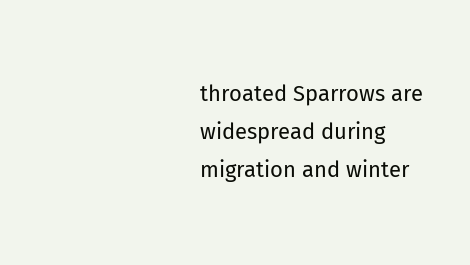throated Sparrows are widespread during migration and winter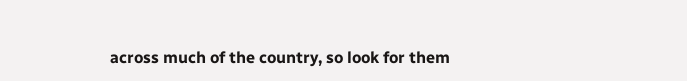across much of the country, so look for them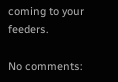coming to your feeders.

No comments: